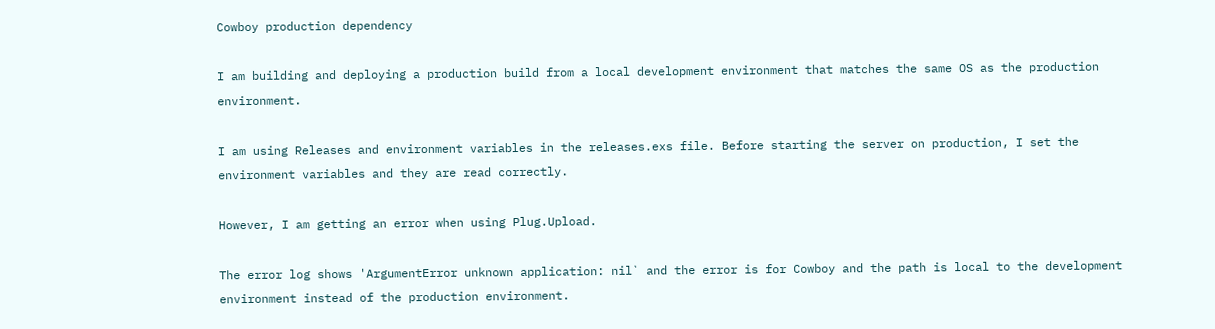Cowboy production dependency

I am building and deploying a production build from a local development environment that matches the same OS as the production environment.

I am using Releases and environment variables in the releases.exs file. Before starting the server on production, I set the environment variables and they are read correctly.

However, I am getting an error when using Plug.Upload.

The error log shows 'ArgumentError unknown application: nil` and the error is for Cowboy and the path is local to the development environment instead of the production environment.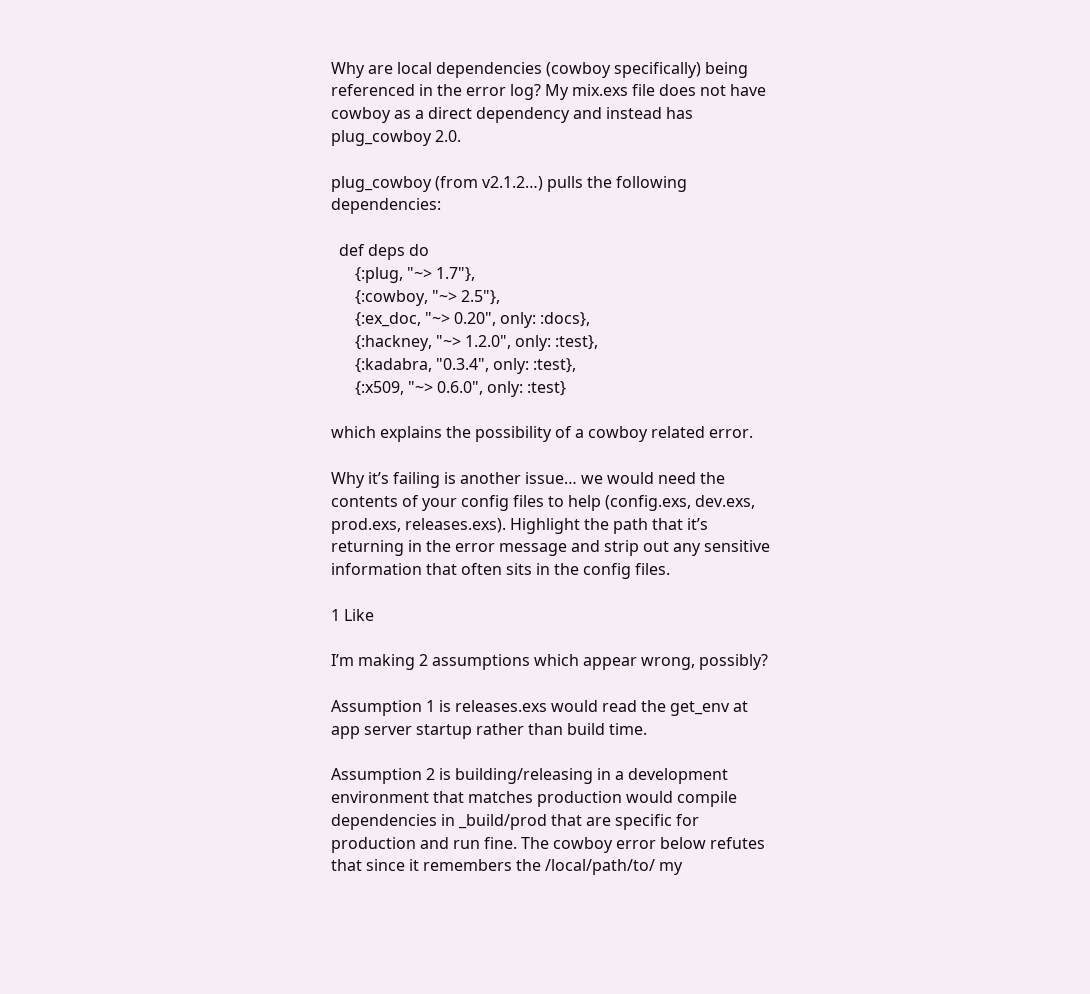Why are local dependencies (cowboy specifically) being referenced in the error log? My mix.exs file does not have cowboy as a direct dependency and instead has plug_cowboy 2.0.

plug_cowboy (from v2.1.2…) pulls the following dependencies:

  def deps do
      {:plug, "~> 1.7"},
      {:cowboy, "~> 2.5"},
      {:ex_doc, "~> 0.20", only: :docs},
      {:hackney, "~> 1.2.0", only: :test},
      {:kadabra, "0.3.4", only: :test},
      {:x509, "~> 0.6.0", only: :test}

which explains the possibility of a cowboy related error.

Why it’s failing is another issue… we would need the contents of your config files to help (config.exs, dev.exs, prod.exs, releases.exs). Highlight the path that it’s returning in the error message and strip out any sensitive information that often sits in the config files.

1 Like

I’m making 2 assumptions which appear wrong, possibly?

Assumption 1 is releases.exs would read the get_env at app server startup rather than build time.

Assumption 2 is building/releasing in a development environment that matches production would compile dependencies in _build/prod that are specific for production and run fine. The cowboy error below refutes that since it remembers the /local/path/to/ my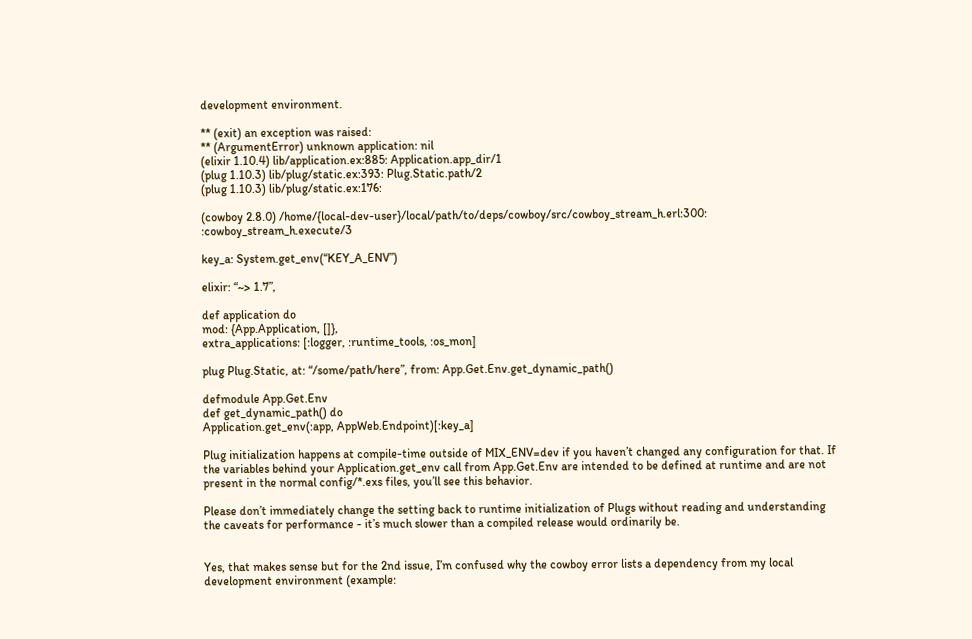development environment.

** (exit) an exception was raised:
** (ArgumentError) unknown application: nil
(elixir 1.10.4) lib/application.ex:885: Application.app_dir/1
(plug 1.10.3) lib/plug/static.ex:393: Plug.Static.path/2
(plug 1.10.3) lib/plug/static.ex:176:

(cowboy 2.8.0) /home/{local-dev-user}/local/path/to/deps/cowboy/src/cowboy_stream_h.erl:300: :cowboy_stream_h.execute/3

key_a: System.get_env(“KEY_A_ENV”)

elixir: “~> 1.7”,

def application do
mod: {App.Application, []},
extra_applications: [:logger, :runtime_tools, :os_mon]

plug Plug.Static, at: “/some/path/here”, from: App.Get.Env.get_dynamic_path()

defmodule App.Get.Env
def get_dynamic_path() do
Application.get_env(:app, AppWeb.Endpoint)[:key_a]

Plug initialization happens at compile-time outside of MIX_ENV=dev if you haven’t changed any configuration for that. If the variables behind your Application.get_env call from App.Get.Env are intended to be defined at runtime and are not present in the normal config/*.exs files, you’ll see this behavior.

Please don’t immediately change the setting back to runtime initialization of Plugs without reading and understanding the caveats for performance - it’s much slower than a compiled release would ordinarily be.


Yes, that makes sense but for the 2nd issue, I’m confused why the cowboy error lists a dependency from my local development environment (example: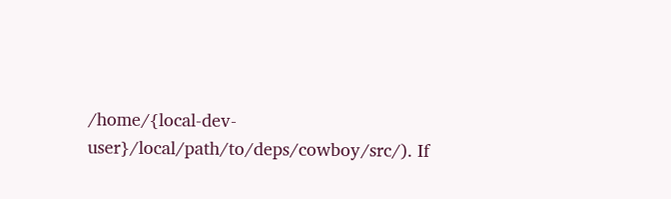/home/{local-dev-user}/local/path/to/deps/cowboy/src/). If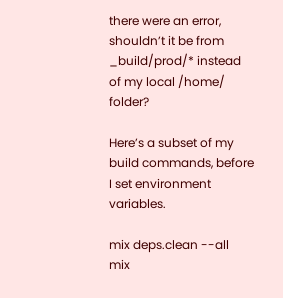there were an error, shouldn’t it be from _build/prod/* instead of my local /home/ folder?

Here’s a subset of my build commands, before I set environment variables.

mix deps.clean --all
mix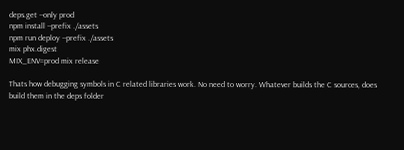deps.get --only prod
npm install --prefix ./assets
npm run deploy --prefix ./assets
mix phx.digest
MIX_ENV=prod mix release

Thats how debugging symbols in C related libraries work. No need to worry. Whatever builds the C sources, does build them in the deps folder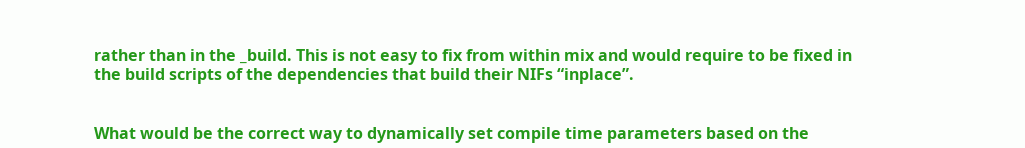rather than in the _build. This is not easy to fix from within mix and would require to be fixed in the build scripts of the dependencies that build their NIFs “inplace”.


What would be the correct way to dynamically set compile time parameters based on the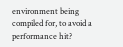environment being compiled for, to avoid a performance hit?